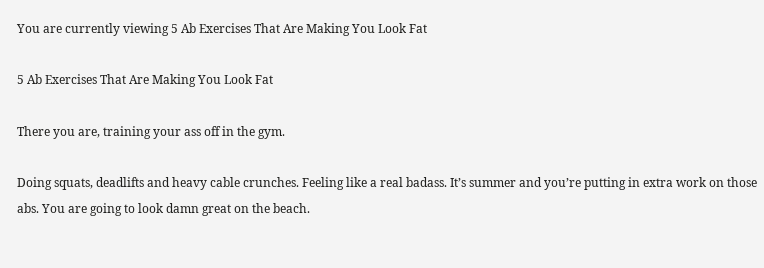You are currently viewing 5 Ab Exercises That Are Making You Look Fat

5 Ab Exercises That Are Making You Look Fat

There you are, training your ass off in the gym.

Doing squats, deadlifts and heavy cable crunches. Feeling like a real badass. It’s summer and you’re putting in extra work on those abs. You are going to look damn great on the beach.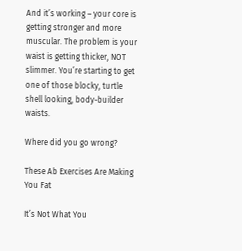And it’s working – your core is getting stronger and more muscular. The problem is your waist is getting thicker, NOT slimmer. You’re starting to get one of those blocky, turtle shell looking, body-builder waists.

Where did you go wrong?

These Ab Exercises Are Making You Fat

It’s Not What You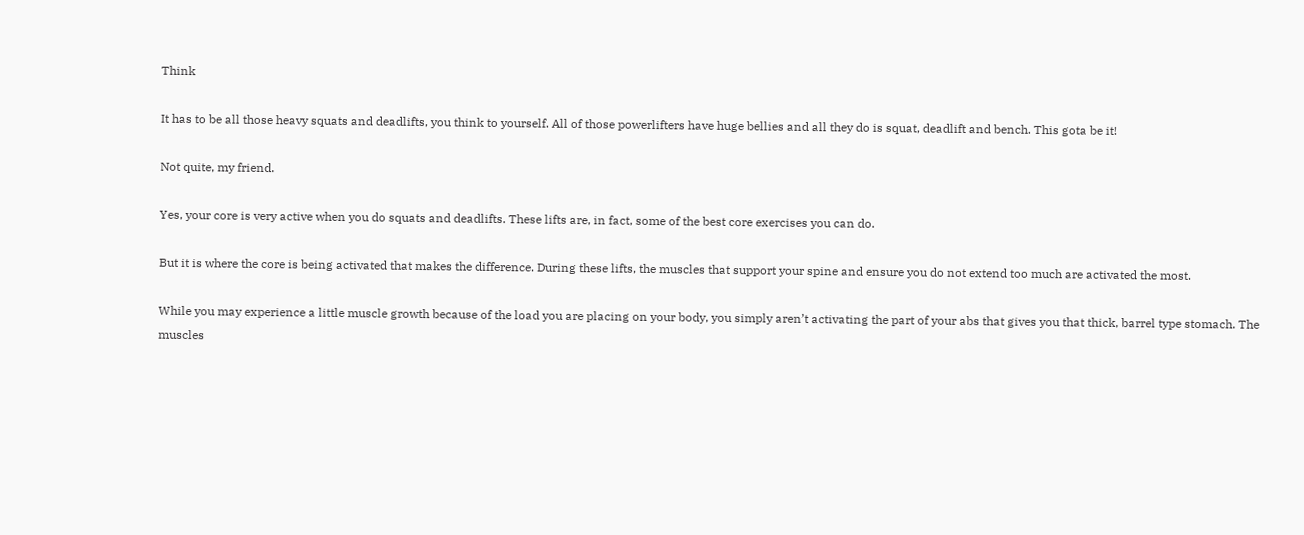Think

It has to be all those heavy squats and deadlifts, you think to yourself. All of those powerlifters have huge bellies and all they do is squat, deadlift and bench. This gota be it!

Not quite, my friend.

Yes, your core is very active when you do squats and deadlifts. These lifts are, in fact, some of the best core exercises you can do.

But it is where the core is being activated that makes the difference. During these lifts, the muscles that support your spine and ensure you do not extend too much are activated the most.

While you may experience a little muscle growth because of the load you are placing on your body, you simply aren’t activating the part of your abs that gives you that thick, barrel type stomach. The muscles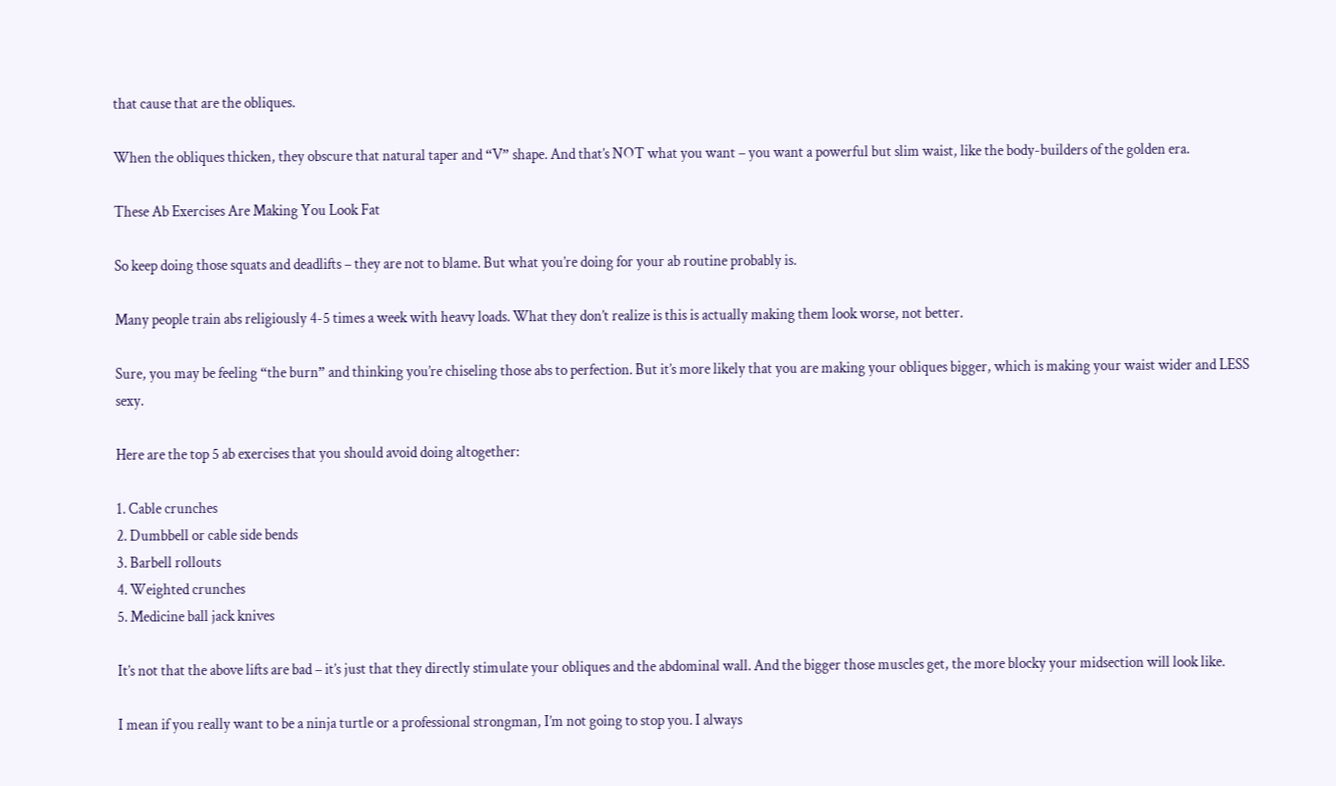that cause that are the obliques.

When the obliques thicken, they obscure that natural taper and “V” shape. And that’s NOT what you want – you want a powerful but slim waist, like the body-builders of the golden era.

These Ab Exercises Are Making You Look Fat

So keep doing those squats and deadlifts – they are not to blame. But what you’re doing for your ab routine probably is.

Many people train abs religiously 4-5 times a week with heavy loads. What they don’t realize is this is actually making them look worse, not better.

Sure, you may be feeling “the burn” and thinking you’re chiseling those abs to perfection. But it’s more likely that you are making your obliques bigger, which is making your waist wider and LESS sexy.

Here are the top 5 ab exercises that you should avoid doing altogether:

1. Cable crunches
2. Dumbbell or cable side bends
3. Barbell rollouts
4. Weighted crunches
5. Medicine ball jack knives

It’s not that the above lifts are bad – it’s just that they directly stimulate your obliques and the abdominal wall. And the bigger those muscles get, the more blocky your midsection will look like.

I mean if you really want to be a ninja turtle or a professional strongman, I’m not going to stop you. I always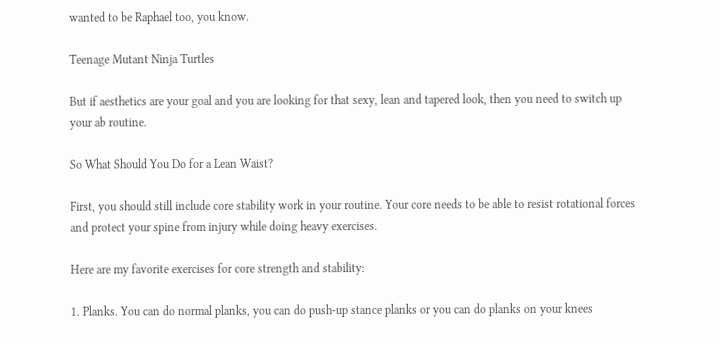wanted to be Raphael too, you know.

Teenage Mutant Ninja Turtles

But if aesthetics are your goal and you are looking for that sexy, lean and tapered look, then you need to switch up your ab routine.

So What Should You Do for a Lean Waist?

First, you should still include core stability work in your routine. Your core needs to be able to resist rotational forces and protect your spine from injury while doing heavy exercises.

Here are my favorite exercises for core strength and stability:

1. Planks. You can do normal planks, you can do push-up stance planks or you can do planks on your knees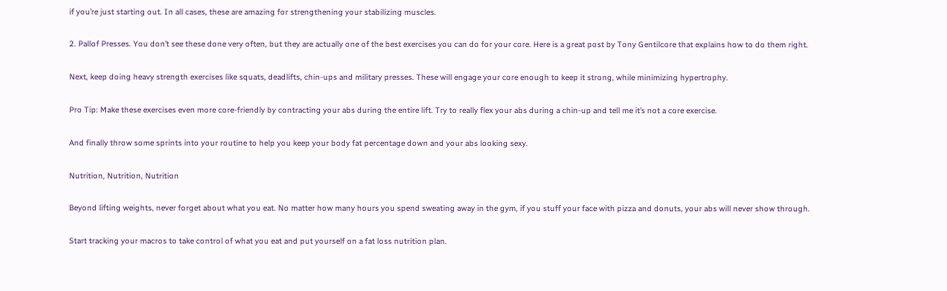if you’re just starting out. In all cases, these are amazing for strengthening your stabilizing muscles.

2. Pallof Presses. You don’t see these done very often, but they are actually one of the best exercises you can do for your core. Here is a great post by Tony Gentilcore that explains how to do them right.

Next, keep doing heavy strength exercises like squats, deadlifts, chin-ups and military presses. These will engage your core enough to keep it strong, while minimizing hypertrophy.

Pro Tip: Make these exercises even more core-friendly by contracting your abs during the entire lift. Try to really flex your abs during a chin-up and tell me it’s not a core exercise.

And finally throw some sprints into your routine to help you keep your body fat percentage down and your abs looking sexy.

Nutrition, Nutrition, Nutrition

Beyond lifting weights, never forget about what you eat. No matter how many hours you spend sweating away in the gym, if you stuff your face with pizza and donuts, your abs will never show through.

Start tracking your macros to take control of what you eat and put yourself on a fat loss nutrition plan.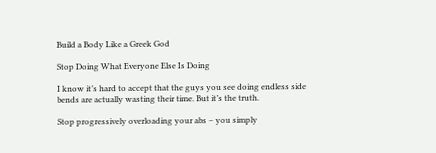Build a Body Like a Greek God

Stop Doing What Everyone Else Is Doing

I know it’s hard to accept that the guys you see doing endless side bends are actually wasting their time. But it’s the truth.

Stop progressively overloading your abs – you simply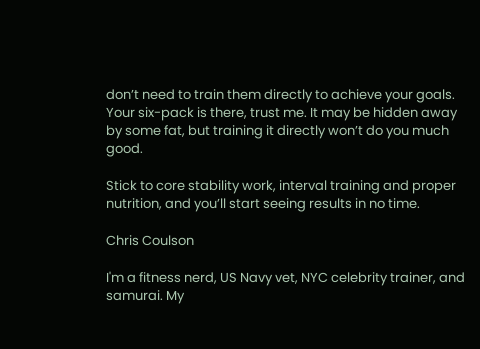don’t need to train them directly to achieve your goals. Your six-pack is there, trust me. It may be hidden away by some fat, but training it directly won’t do you much good.

Stick to core stability work, interval training and proper nutrition, and you’ll start seeing results in no time.

Chris Coulson

I'm a fitness nerd, US Navy vet, NYC celebrity trainer, and samurai. My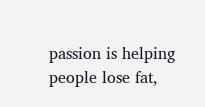passion is helping people lose fat,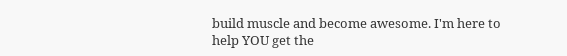build muscle and become awesome. I'm here to help YOU get the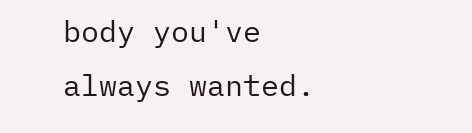body you've always wanted.